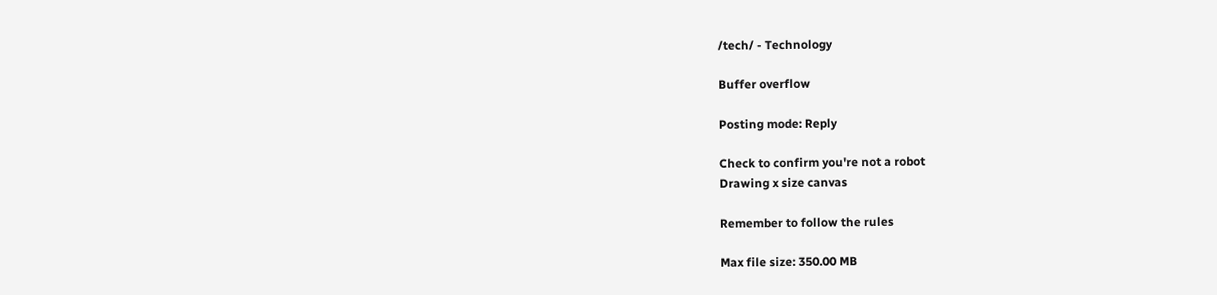/tech/ - Technology

Buffer overflow

Posting mode: Reply

Check to confirm you're not a robot
Drawing x size canvas

Remember to follow the rules

Max file size: 350.00 MB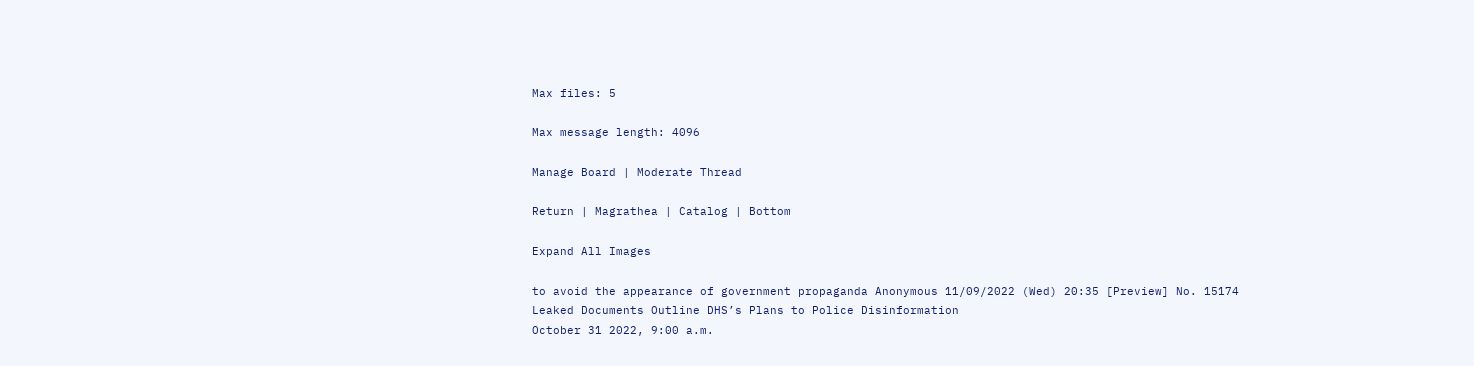Max files: 5

Max message length: 4096

Manage Board | Moderate Thread

Return | Magrathea | Catalog | Bottom

Expand All Images

to avoid the appearance of government propaganda Anonymous 11/09/2022 (Wed) 20:35 [Preview] No. 15174
Leaked Documents Outline DHS’s Plans to Police Disinformation
October 31 2022, 9:00 a.m.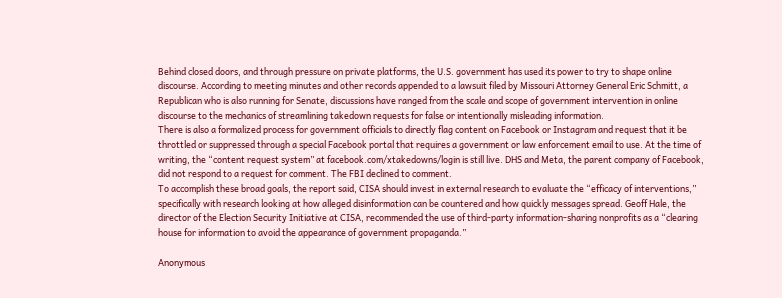Behind closed doors, and through pressure on private platforms, the U.S. government has used its power to try to shape online discourse. According to meeting minutes and other records appended to a lawsuit filed by Missouri Attorney General Eric Schmitt, a Republican who is also running for Senate, discussions have ranged from the scale and scope of government intervention in online discourse to the mechanics of streamlining takedown requests for false or intentionally misleading information.
There is also a formalized process for government officials to directly flag content on Facebook or Instagram and request that it be throttled or suppressed through a special Facebook portal that requires a government or law enforcement email to use. At the time of writing, the “content request system” at facebook.com/xtakedowns/login is still live. DHS and Meta, the parent company of Facebook, did not respond to a request for comment. The FBI declined to comment.
To accomplish these broad goals, the report said, CISA should invest in external research to evaluate the “efficacy of interventions,” specifically with research looking at how alleged disinformation can be countered and how quickly messages spread. Geoff Hale, the director of the Election Security Initiative at CISA, recommended the use of third-party information-sharing nonprofits as a “clearing house for information to avoid the appearance of government propaganda.”

Anonymous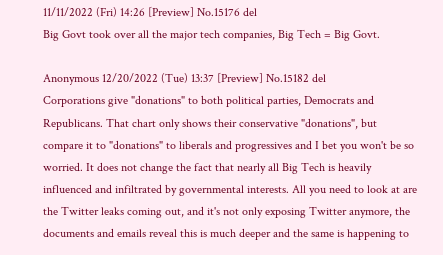11/11/2022 (Fri) 14:26 [Preview] No.15176 del
Big Govt took over all the major tech companies, Big Tech = Big Govt.

Anonymous 12/20/2022 (Tue) 13:37 [Preview] No.15182 del
Corporations give "donations" to both political parties, Democrats and Republicans. That chart only shows their conservative "donations", but compare it to "donations" to liberals and progressives and I bet you won't be so worried. It does not change the fact that nearly all Big Tech is heavily influenced and infiltrated by governmental interests. All you need to look at are the Twitter leaks coming out, and it's not only exposing Twitter anymore, the documents and emails reveal this is much deeper and the same is happening to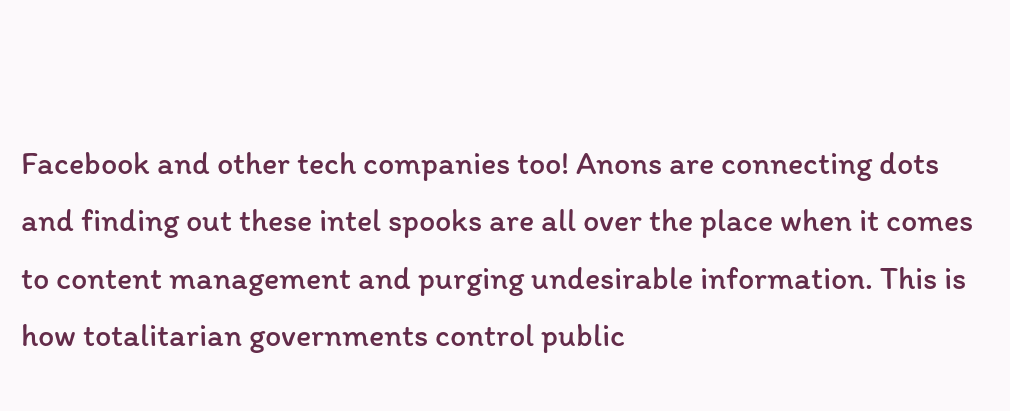Facebook and other tech companies too! Anons are connecting dots and finding out these intel spooks are all over the place when it comes to content management and purging undesirable information. This is how totalitarian governments control public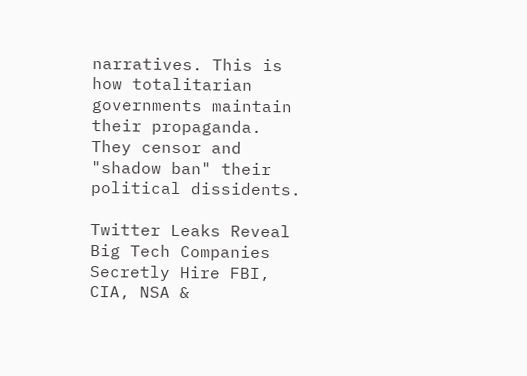narratives. This is how totalitarian governments maintain their propaganda. They censor and "shadow ban" their political dissidents.

Twitter Leaks Reveal Big Tech Companies Secretly Hire FBI, CIA, NSA &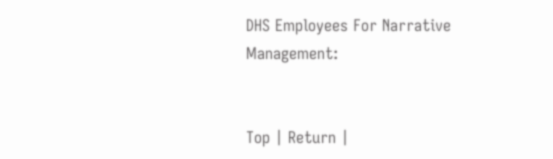DHS Employees For Narrative Management:


Top | Return |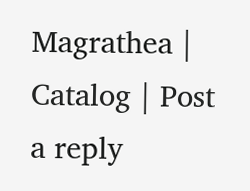Magrathea | Catalog | Post a reply